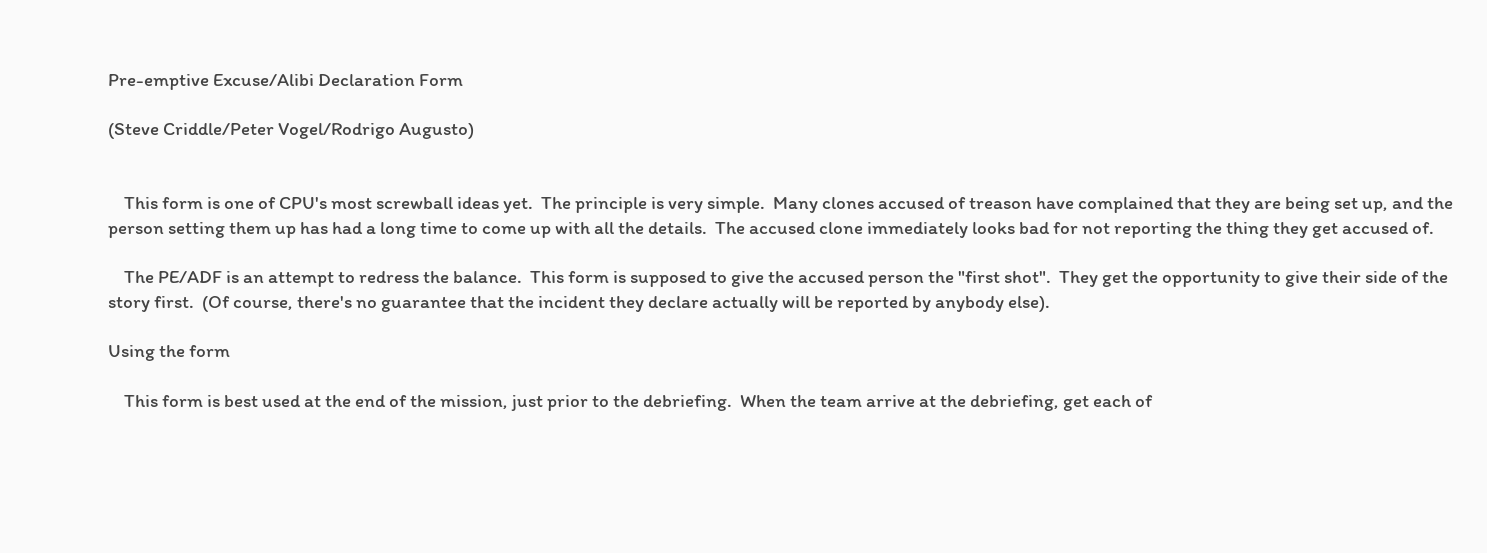Pre-emptive Excuse/Alibi Declaration Form

(Steve Criddle/Peter Vogel/Rodrigo Augusto)


    This form is one of CPU's most screwball ideas yet.  The principle is very simple.  Many clones accused of treason have complained that they are being set up, and the person setting them up has had a long time to come up with all the details.  The accused clone immediately looks bad for not reporting the thing they get accused of.

    The PE/ADF is an attempt to redress the balance.  This form is supposed to give the accused person the "first shot".  They get the opportunity to give their side of the story first.  (Of course, there's no guarantee that the incident they declare actually will be reported by anybody else).

Using the form

    This form is best used at the end of the mission, just prior to the debriefing.  When the team arrive at the debriefing, get each of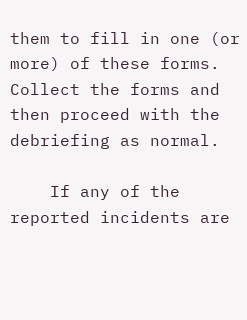them to fill in one (or more) of these forms.  Collect the forms and then proceed with the debriefing as normal.

    If any of the reported incidents are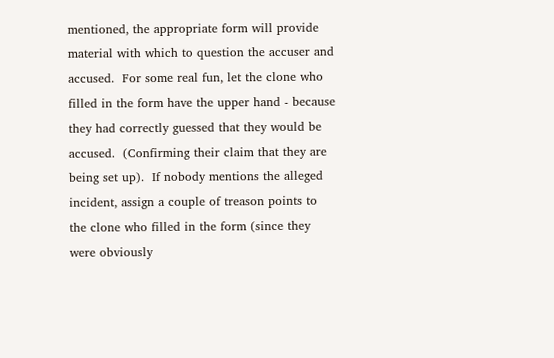mentioned, the appropriate form will provide material with which to question the accuser and accused.  For some real fun, let the clone who filled in the form have the upper hand - because they had correctly guessed that they would be accused.  (Confirming their claim that they are being set up).  If nobody mentions the alleged incident, assign a couple of treason points to the clone who filled in the form (since they were obviously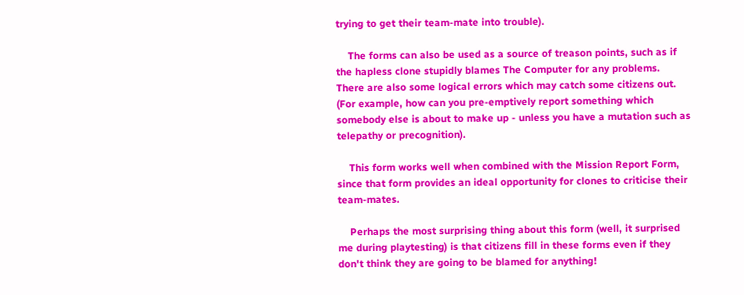trying to get their team-mate into trouble).

    The forms can also be used as a source of treason points, such as if the hapless clone stupidly blames The Computer for any problems.  There are also some logical errors which may catch some citizens out.  (For example, how can you pre-emptively report something which somebody else is about to make up - unless you have a mutation such as telepathy or precognition).

    This form works well when combined with the Mission Report Form, since that form provides an ideal opportunity for clones to criticise their team-mates.

    Perhaps the most surprising thing about this form (well, it surprised me during playtesting) is that citizens fill in these forms even if they don't think they are going to be blamed for anything!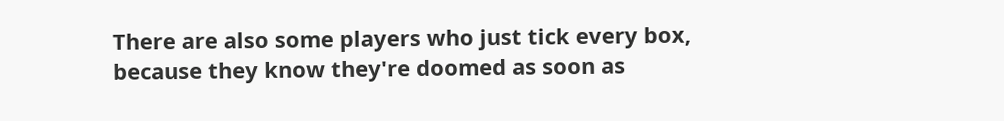There are also some players who just tick every box, because they know they're doomed as soon as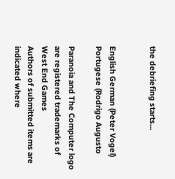the debriefing starts...


English German (Peter Vogel) Portugese (Rodrigo Augusto

Paranoia and The Computer logo are registered trademarks of West End Games
Authors of submitted items are indicated where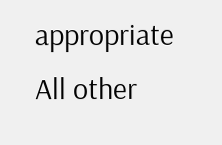appropriate
All other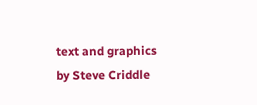text and graphics by Steve Criddle